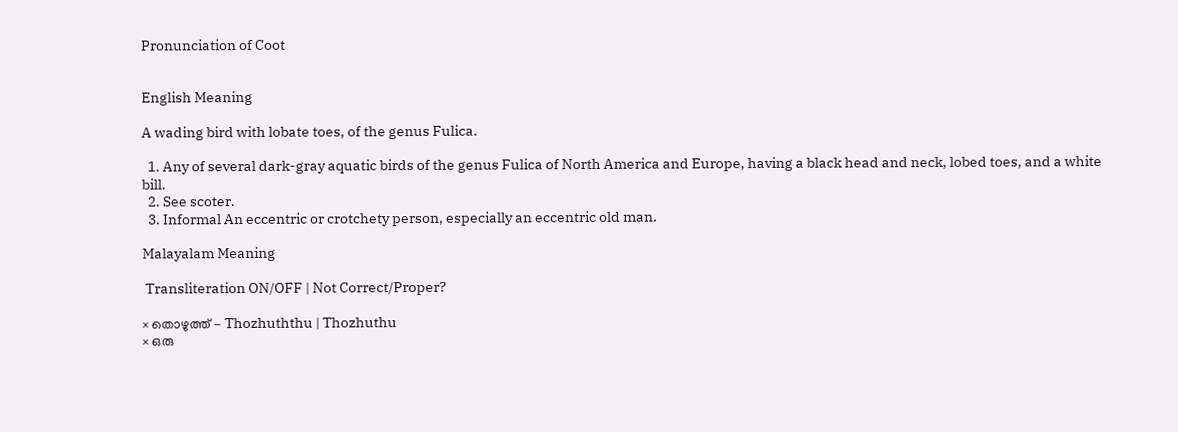Pronunciation of Coot


English Meaning

A wading bird with lobate toes, of the genus Fulica.

  1. Any of several dark-gray aquatic birds of the genus Fulica of North America and Europe, having a black head and neck, lobed toes, and a white bill.
  2. See scoter.
  3. Informal An eccentric or crotchety person, especially an eccentric old man.

Malayalam Meaning

 Transliteration ON/OFF | Not Correct/Proper?

× തൊഴുത്ത് - Thozhuththu | Thozhuthu
× ഒരു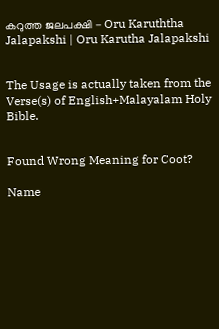കറുത്ത ജലപക്ഷി - Oru Karuththa Jalapakshi | Oru Karutha Jalapakshi


The Usage is actually taken from the Verse(s) of English+Malayalam Holy Bible.


Found Wrong Meaning for Coot?

Name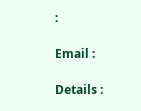:

Email :

Details :